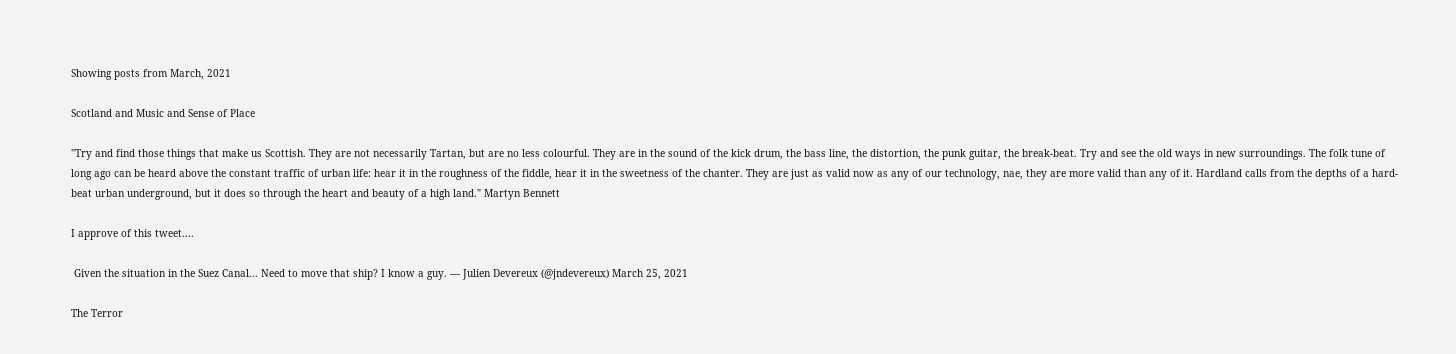Showing posts from March, 2021

Scotland and Music and Sense of Place

"Try and find those things that make us Scottish. They are not necessarily Tartan, but are no less colourful. They are in the sound of the kick drum, the bass line, the distortion, the punk guitar, the break-beat. Try and see the old ways in new surroundings. The folk tune of long ago can be heard above the constant traffic of urban life: hear it in the roughness of the fiddle, hear it in the sweetness of the chanter. They are just as valid now as any of our technology, nae, they are more valid than any of it. Hardland calls from the depths of a hard-beat urban underground, but it does so through the heart and beauty of a high land." Martyn Bennett

I approve of this tweet....

 Given the situation in the Suez Canal... Need to move that ship? I know a guy. — Julien Devereux (@jndevereux) March 25, 2021

The Terror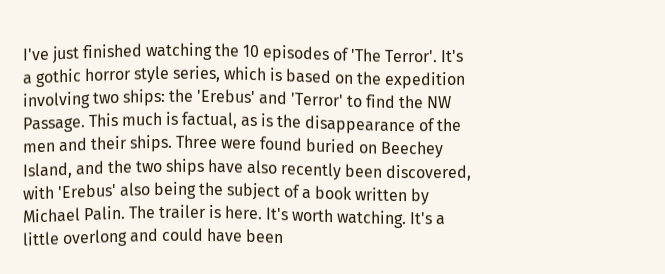I've just finished watching the 10 episodes of 'The Terror'. It's a gothic horror style series, which is based on the expedition involving two ships: the 'Erebus' and 'Terror' to find the NW Passage. This much is factual, as is the disappearance of the men and their ships. Three were found buried on Beechey Island, and the two ships have also recently been discovered, with 'Erebus' also being the subject of a book written by Michael Palin. The trailer is here. It's worth watching. It's a little overlong and could have been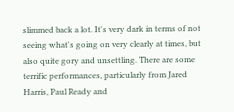slimmed back a lot. It's very dark in terms of not seeing what's going on very clearly at times, but also quite gory and unsettling. There are some terrific performances, particularly from Jared Harris, Paul Ready and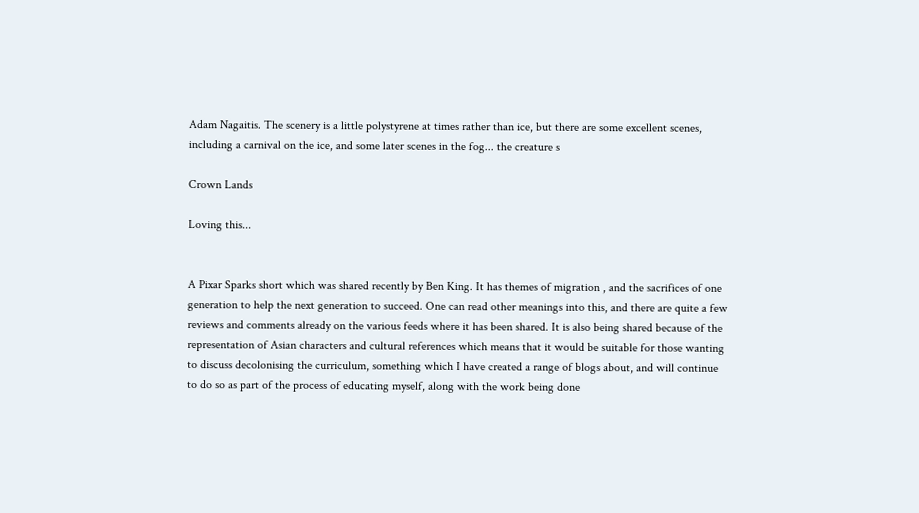Adam Nagaitis. The scenery is a little polystyrene at times rather than ice, but there are some excellent scenes, including a carnival on the ice, and some later scenes in the fog... the creature s

Crown Lands

Loving this...


A Pixar Sparks short which was shared recently by Ben King. It has themes of migration , and the sacrifices of one generation to help the next generation to succeed. One can read other meanings into this, and there are quite a few reviews and comments already on the various feeds where it has been shared. It is also being shared because of the representation of Asian characters and cultural references which means that it would be suitable for those wanting to discuss decolonising the curriculum, something which I have created a range of blogs about, and will continue to do so as part of the process of educating myself, along with the work being done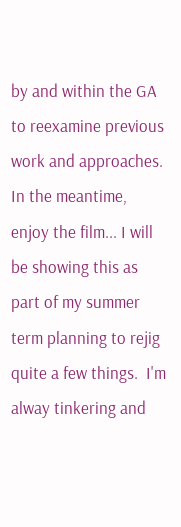by and within the GA to reexamine previous work and approaches. In the meantime, enjoy the film... I will be showing this as part of my summer term planning to rejig quite a few things.  I'm alway tinkering and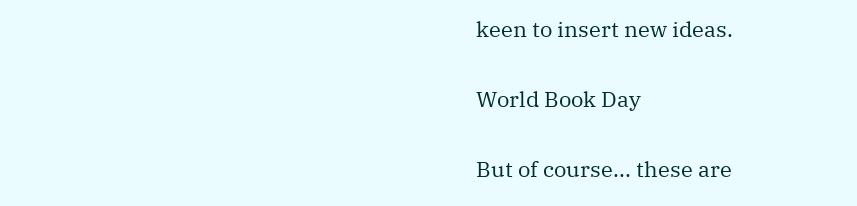keen to insert new ideas.

World Book Day

But of course... these are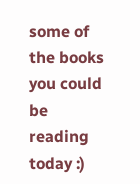some of the books you could be reading today :)